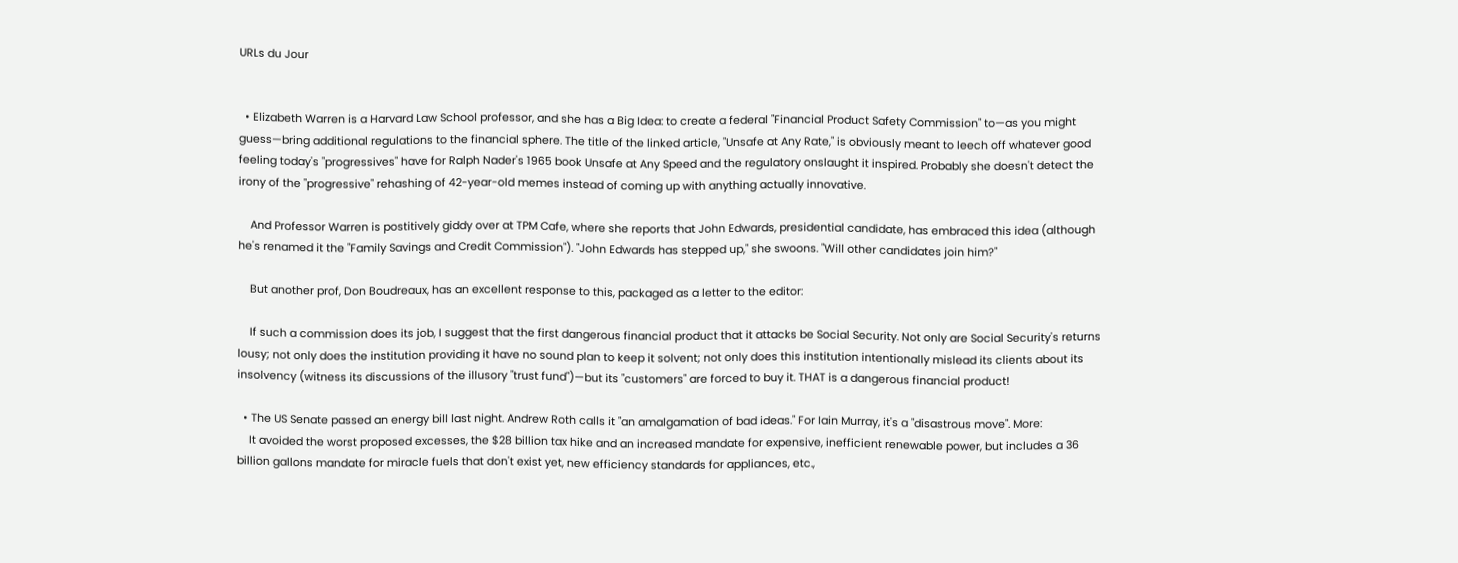URLs du Jour


  • Elizabeth Warren is a Harvard Law School professor, and she has a Big Idea: to create a federal "Financial Product Safety Commission" to—as you might guess—bring additional regulations to the financial sphere. The title of the linked article, "Unsafe at Any Rate," is obviously meant to leech off whatever good feeling today's "progressives" have for Ralph Nader's 1965 book Unsafe at Any Speed and the regulatory onslaught it inspired. Probably she doesn't detect the irony of the "progressive" rehashing of 42-year-old memes instead of coming up with anything actually innovative.

    And Professor Warren is postitively giddy over at TPM Cafe, where she reports that John Edwards, presidential candidate, has embraced this idea (although he's renamed it the "Family Savings and Credit Commission"). "John Edwards has stepped up," she swoons. "Will other candidates join him?"

    But another prof, Don Boudreaux, has an excellent response to this, packaged as a letter to the editor:

    If such a commission does its job, I suggest that the first dangerous financial product that it attacks be Social Security. Not only are Social Security's returns lousy; not only does the institution providing it have no sound plan to keep it solvent; not only does this institution intentionally mislead its clients about its insolvency (witness its discussions of the illusory "trust fund")—but its "customers" are forced to buy it. THAT is a dangerous financial product!

  • The US Senate passed an energy bill last night. Andrew Roth calls it "an amalgamation of bad ideas." For Iain Murray, it's a "disastrous move". More:
    It avoided the worst proposed excesses, the $28 billion tax hike and an increased mandate for expensive, inefficient renewable power, but includes a 36 billion gallons mandate for miracle fuels that don't exist yet, new efficiency standards for appliances, etc.,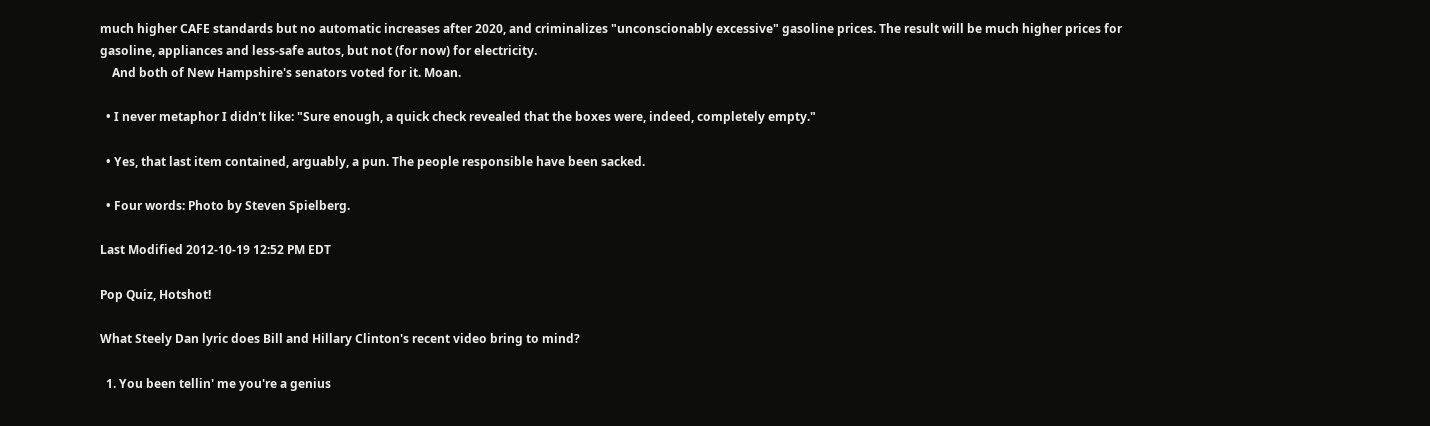much higher CAFE standards but no automatic increases after 2020, and criminalizes "unconscionably excessive" gasoline prices. The result will be much higher prices for gasoline, appliances and less-safe autos, but not (for now) for electricity.
    And both of New Hampshire's senators voted for it. Moan.

  • I never metaphor I didn't like: "Sure enough, a quick check revealed that the boxes were, indeed, completely empty."

  • Yes, that last item contained, arguably, a pun. The people responsible have been sacked.

  • Four words: Photo by Steven Spielberg.

Last Modified 2012-10-19 12:52 PM EDT

Pop Quiz, Hotshot!

What Steely Dan lyric does Bill and Hillary Clinton's recent video bring to mind?

  1. You been tellin' me you're a genius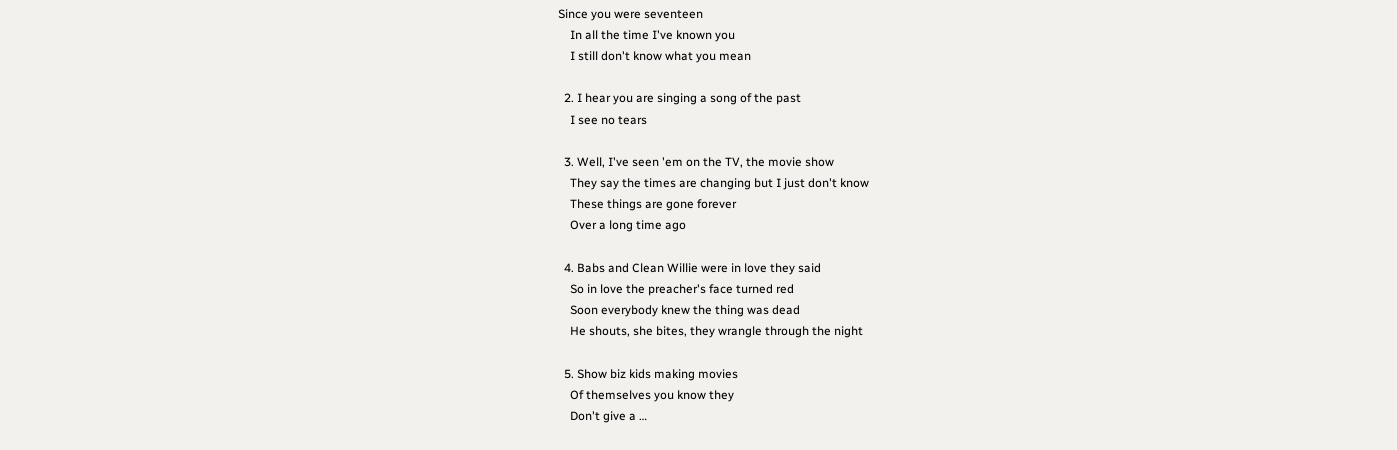Since you were seventeen
    In all the time I've known you
    I still don't know what you mean

  2. I hear you are singing a song of the past
    I see no tears

  3. Well, I've seen 'em on the TV, the movie show
    They say the times are changing but I just don't know
    These things are gone forever
    Over a long time ago

  4. Babs and Clean Willie were in love they said
    So in love the preacher's face turned red
    Soon everybody knew the thing was dead
    He shouts, she bites, they wrangle through the night

  5. Show biz kids making movies
    Of themselves you know they
    Don't give a …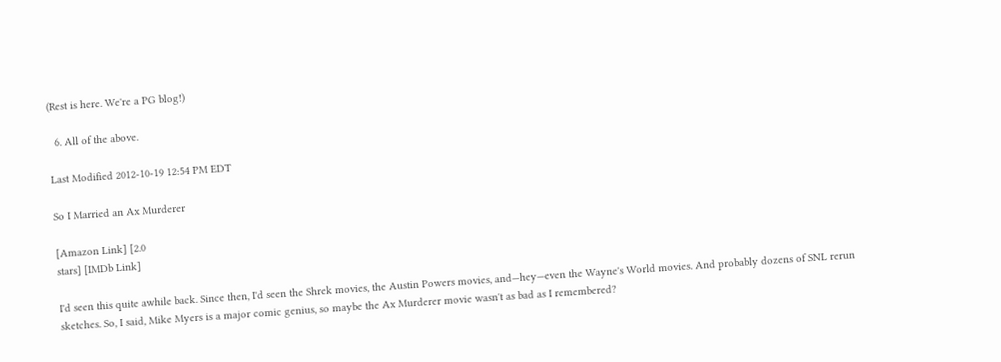(Rest is here. We're a PG blog!)

  6. All of the above.

Last Modified 2012-10-19 12:54 PM EDT

So I Married an Ax Murderer

[Amazon Link] [2.0
stars] [IMDb Link]

I'd seen this quite awhile back. Since then, I'd seen the Shrek movies, the Austin Powers movies, and—hey—even the Wayne's World movies. And probably dozens of SNL rerun sketches. So, I said, Mike Myers is a major comic genius, so maybe the Ax Murderer movie wasn't as bad as I remembered?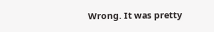Wrong. It was pretty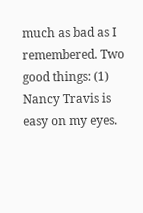much as bad as I remembered. Two good things: (1) Nancy Travis is easy on my eyes.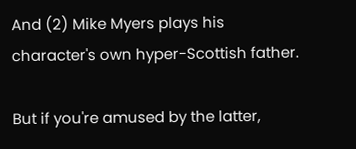And (2) Mike Myers plays his character's own hyper-Scottish father.

But if you're amused by the latter,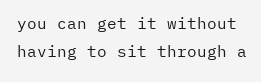you can get it without having to sit through a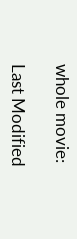whole movie:

Last Modified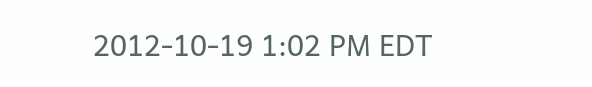2012-10-19 1:02 PM EDT